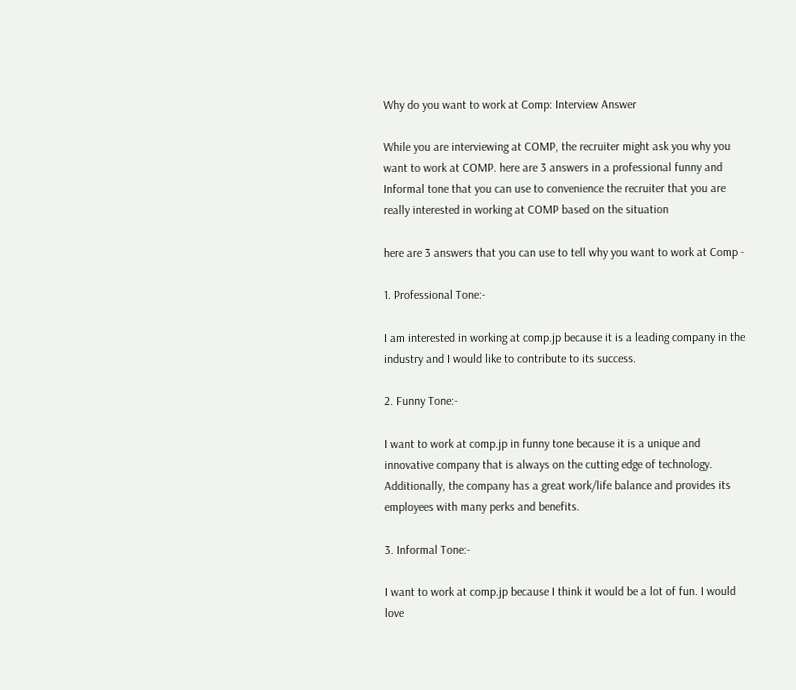Why do you want to work at Comp: Interview Answer

While you are interviewing at COMP, the recruiter might ask you why you want to work at COMP. here are 3 answers in a professional funny and Informal tone that you can use to convenience the recruiter that you are really interested in working at COMP based on the situation

here are 3 answers that you can use to tell why you want to work at Comp -

1. Professional Tone:-

I am interested in working at comp.jp because it is a leading company in the industry and I would like to contribute to its success.

2. Funny Tone:-

I want to work at comp.jp in funny tone because it is a unique and innovative company that is always on the cutting edge of technology. Additionally, the company has a great work/life balance and provides its employees with many perks and benefits.

3. Informal Tone:-

I want to work at comp.jp because I think it would be a lot of fun. I would love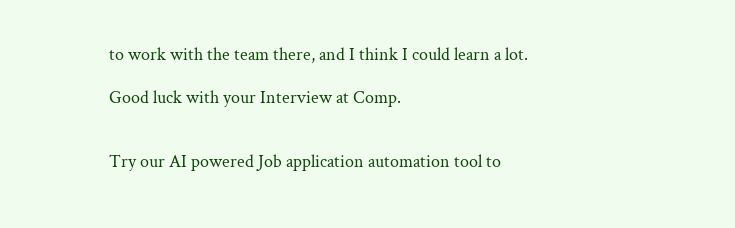to work with the team there, and I think I could learn a lot.

Good luck with your Interview at Comp.


Try our AI powered Job application automation tool to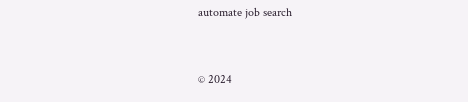automate job search


© 2024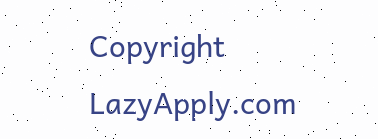Copyright LazyApply.com